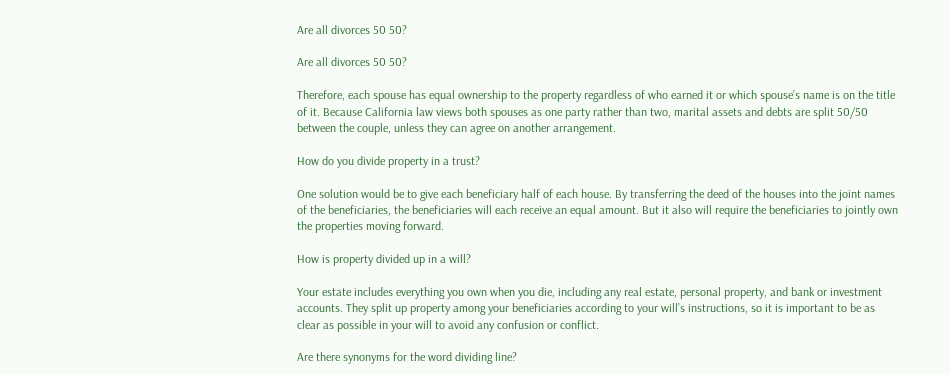Are all divorces 50 50?

Are all divorces 50 50?

Therefore, each spouse has equal ownership to the property regardless of who earned it or which spouse’s name is on the title of it. Because California law views both spouses as one party rather than two, marital assets and debts are split 50/50 between the couple, unless they can agree on another arrangement.

How do you divide property in a trust?

One solution would be to give each beneficiary half of each house. By transferring the deed of the houses into the joint names of the beneficiaries, the beneficiaries will each receive an equal amount. But it also will require the beneficiaries to jointly own the properties moving forward.

How is property divided up in a will?

Your estate includes everything you own when you die, including any real estate, personal property, and bank or investment accounts. They split up property among your beneficiaries according to your will’s instructions, so it is important to be as clear as possible in your will to avoid any confusion or conflict.

Are there synonyms for the word dividing line?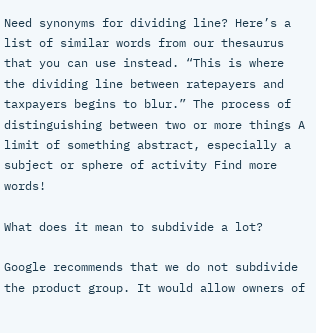Need synonyms for dividing line? Here’s a list of similar words from our thesaurus that you can use instead. “This is where the dividing line between ratepayers and taxpayers begins to blur.” The process of distinguishing between two or more things A limit of something abstract, especially a subject or sphere of activity Find more words!

What does it mean to subdivide a lot?

Google recommends that we do not subdivide the product group. It would allow owners of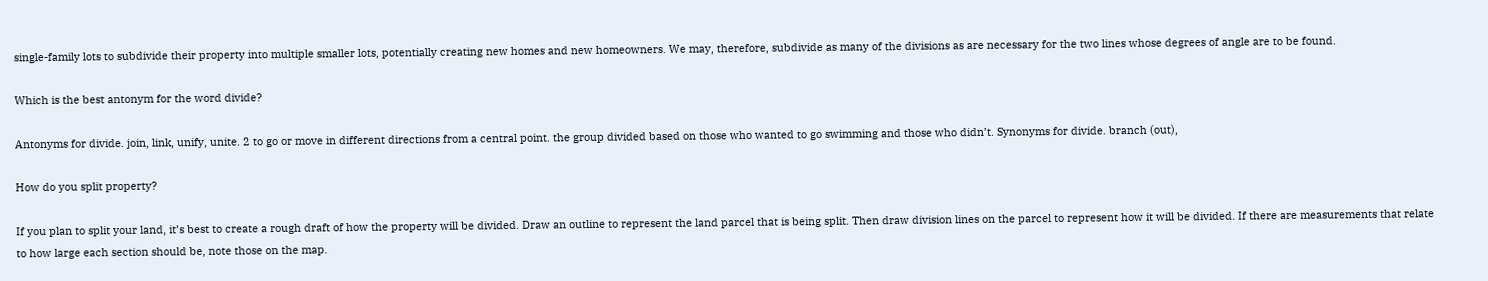single-family lots to subdivide their property into multiple smaller lots, potentially creating new homes and new homeowners. We may, therefore, subdivide as many of the divisions as are necessary for the two lines whose degrees of angle are to be found.

Which is the best antonym for the word divide?

Antonyms for divide. join, link, unify, unite. 2 to go or move in different directions from a central point. the group divided based on those who wanted to go swimming and those who didn’t. Synonyms for divide. branch (out),

How do you split property?

If you plan to split your land, it’s best to create a rough draft of how the property will be divided. Draw an outline to represent the land parcel that is being split. Then draw division lines on the parcel to represent how it will be divided. If there are measurements that relate to how large each section should be, note those on the map.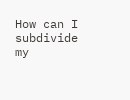How can I subdivide my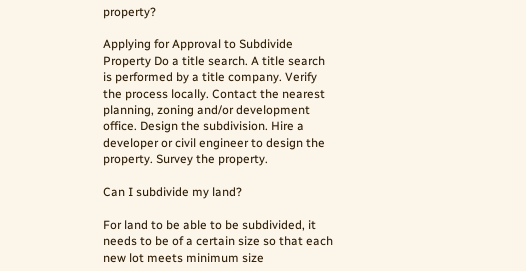property?

Applying for Approval to Subdivide Property Do a title search. A title search is performed by a title company. Verify the process locally. Contact the nearest planning, zoning and/or development office. Design the subdivision. Hire a developer or civil engineer to design the property. Survey the property.

Can I subdivide my land?

For land to be able to be subdivided, it needs to be of a certain size so that each new lot meets minimum size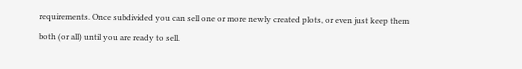requirements. Once subdivided you can sell one or more newly created plots, or even just keep them both (or all) until you are ready to sell.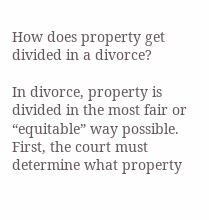How does property get divided in a divorce?

In divorce, property is divided in the most fair or “equitable” way possible. First, the court must determine what property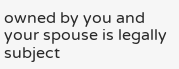owned by you and your spouse is legally subject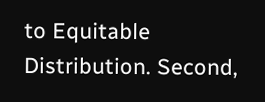to Equitable Distribution. Second,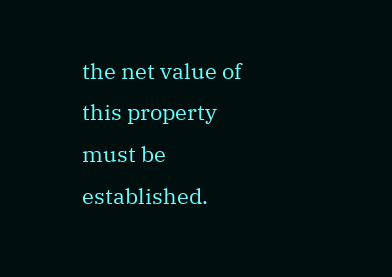the net value of this property must be established.